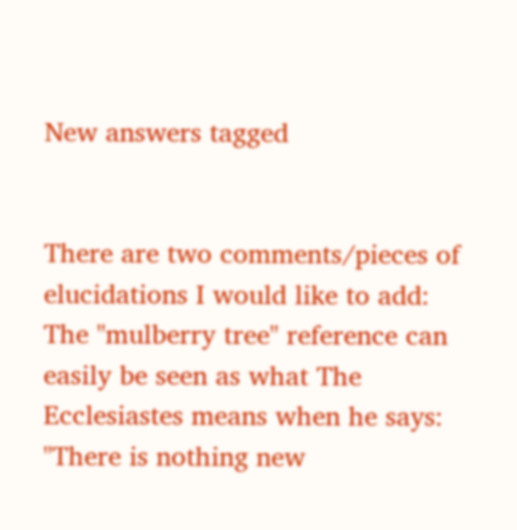New answers tagged


There are two comments/pieces of elucidations I would like to add: The "mulberry tree" reference can easily be seen as what The Ecclesiastes means when he says: "There is nothing new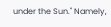under the Sun." Namely,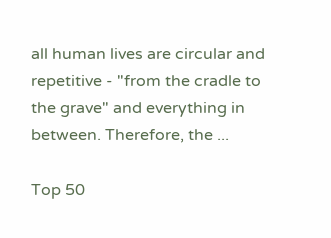all human lives are circular and repetitive - "from the cradle to the grave" and everything in between. Therefore, the ...

Top 50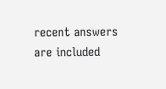recent answers are included